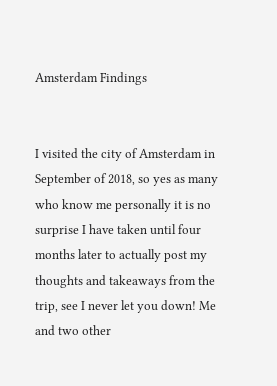Amsterdam Findings


I visited the city of Amsterdam in September of 2018, so yes as many who know me personally it is no surprise I have taken until four months later to actually post my thoughts and takeaways from the trip, see I never let you down! Me and two other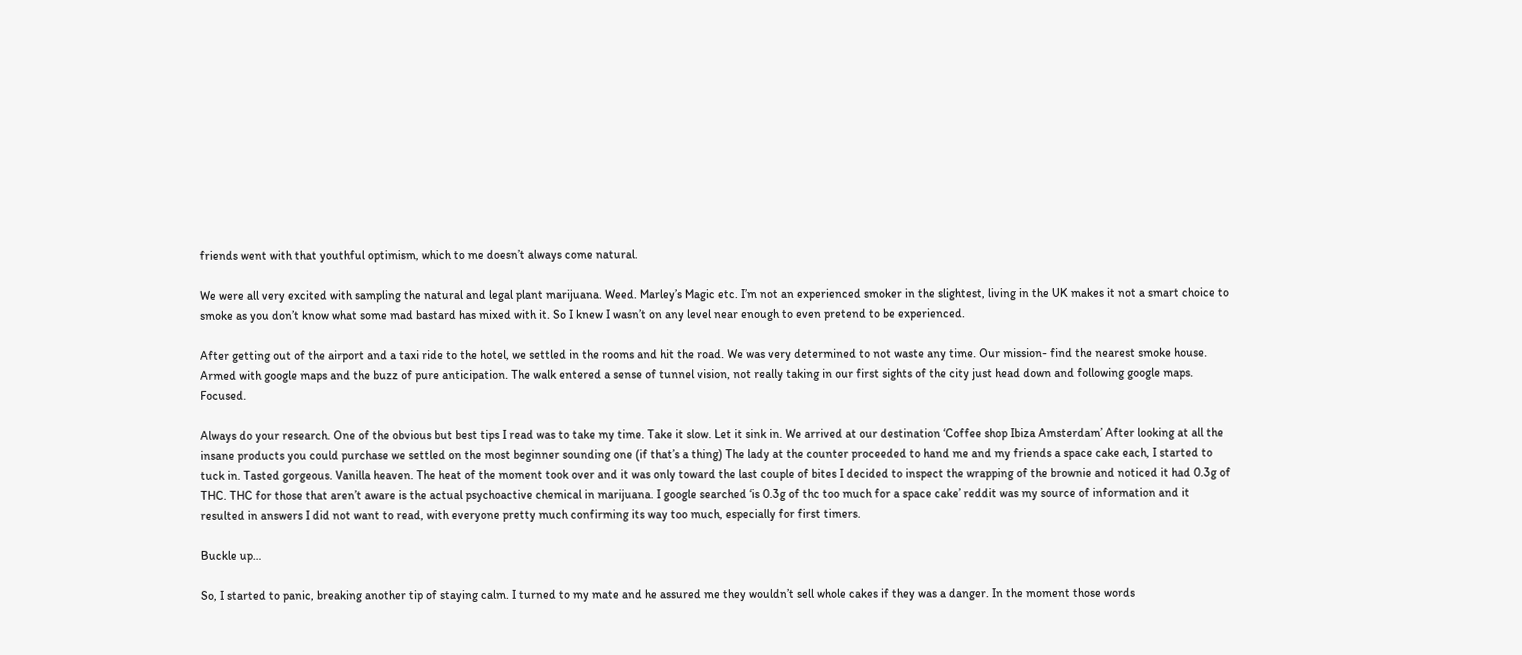friends went with that youthful optimism, which to me doesn’t always come natural.

We were all very excited with sampling the natural and legal plant marijuana. Weed. Marley’s Magic etc. I’m not an experienced smoker in the slightest, living in the UK makes it not a smart choice to smoke as you don’t know what some mad bastard has mixed with it. So I knew I wasn’t on any level near enough to even pretend to be experienced.

After getting out of the airport and a taxi ride to the hotel, we settled in the rooms and hit the road. We was very determined to not waste any time. Our mission- find the nearest smoke house. Armed with google maps and the buzz of pure anticipation. The walk entered a sense of tunnel vision, not really taking in our first sights of the city just head down and following google maps. Focused.

Always do your research. One of the obvious but best tips I read was to take my time. Take it slow. Let it sink in. We arrived at our destination ‘Coffee shop Ibiza Amsterdam’ After looking at all the insane products you could purchase we settled on the most beginner sounding one (if that’s a thing) The lady at the counter proceeded to hand me and my friends a space cake each, I started to tuck in. Tasted gorgeous. Vanilla heaven. The heat of the moment took over and it was only toward the last couple of bites I decided to inspect the wrapping of the brownie and noticed it had 0.3g of THC. THC for those that aren’t aware is the actual psychoactive chemical in marijuana. I google searched ‘is 0.3g of thc too much for a space cake’ reddit was my source of information and it resulted in answers I did not want to read, with everyone pretty much confirming its way too much, especially for first timers.

Buckle up…

So, I started to panic, breaking another tip of staying calm. I turned to my mate and he assured me they wouldn’t sell whole cakes if they was a danger. In the moment those words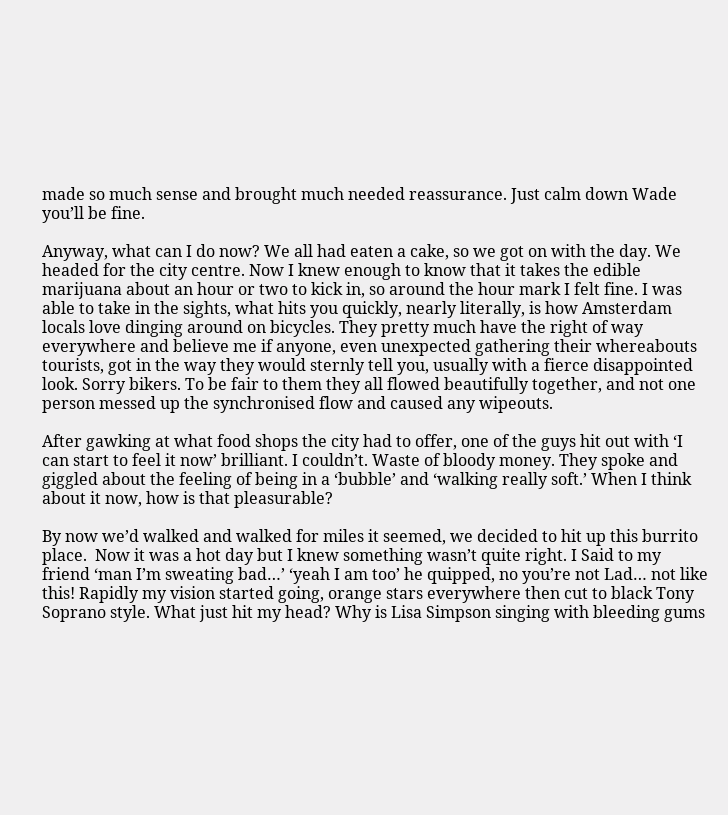made so much sense and brought much needed reassurance. Just calm down Wade you’ll be fine.

Anyway, what can I do now? We all had eaten a cake, so we got on with the day. We headed for the city centre. Now I knew enough to know that it takes the edible marijuana about an hour or two to kick in, so around the hour mark I felt fine. I was able to take in the sights, what hits you quickly, nearly literally, is how Amsterdam locals love dinging around on bicycles. They pretty much have the right of way everywhere and believe me if anyone, even unexpected gathering their whereabouts tourists, got in the way they would sternly tell you, usually with a fierce disappointed look. Sorry bikers. To be fair to them they all flowed beautifully together, and not one person messed up the synchronised flow and caused any wipeouts.

After gawking at what food shops the city had to offer, one of the guys hit out with ‘I can start to feel it now’ brilliant. I couldn’t. Waste of bloody money. They spoke and giggled about the feeling of being in a ‘bubble’ and ‘walking really soft.’ When I think about it now, how is that pleasurable?

By now we’d walked and walked for miles it seemed, we decided to hit up this burrito place.  Now it was a hot day but I knew something wasn’t quite right. I Said to my friend ‘man I’m sweating bad…’ ‘yeah I am too’ he quipped, no you’re not Lad… not like this! Rapidly my vision started going, orange stars everywhere then cut to black Tony Soprano style. What just hit my head? Why is Lisa Simpson singing with bleeding gums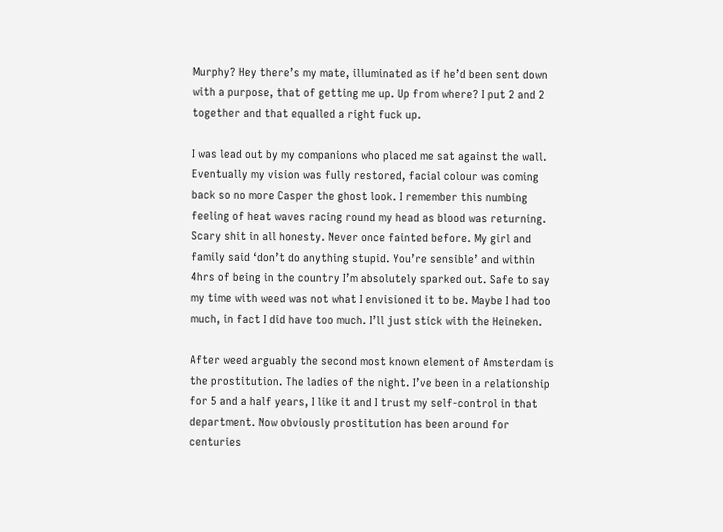Murphy? Hey there’s my mate, illuminated as if he’d been sent down with a purpose, that of getting me up. Up from where? I put 2 and 2 together and that equalled a right fuck up.

I was lead out by my companions who placed me sat against the wall. Eventually my vision was fully restored, facial colour was coming back so no more Casper the ghost look. I remember this numbing feeling of heat waves racing round my head as blood was returning. Scary shit in all honesty. Never once fainted before. My girl and family said ‘don’t do anything stupid. You’re sensible’ and within 4hrs of being in the country I’m absolutely sparked out. Safe to say my time with weed was not what I envisioned it to be. Maybe I had too much, in fact I did have too much. I’ll just stick with the Heineken.

After weed arguably the second most known element of Amsterdam is the prostitution. The ladies of the night. I’ve been in a relationship for 5 and a half years, I like it and I trust my self-control in that department. Now obviously prostitution has been around for centuries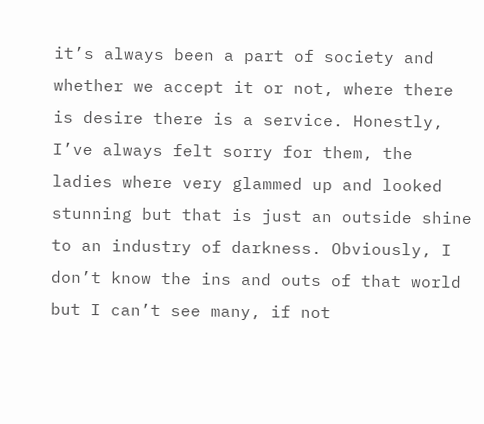it’s always been a part of society and whether we accept it or not, where there is desire there is a service. Honestly, I’ve always felt sorry for them, the ladies where very glammed up and looked stunning but that is just an outside shine to an industry of darkness. Obviously, I don’t know the ins and outs of that world but I can’t see many, if not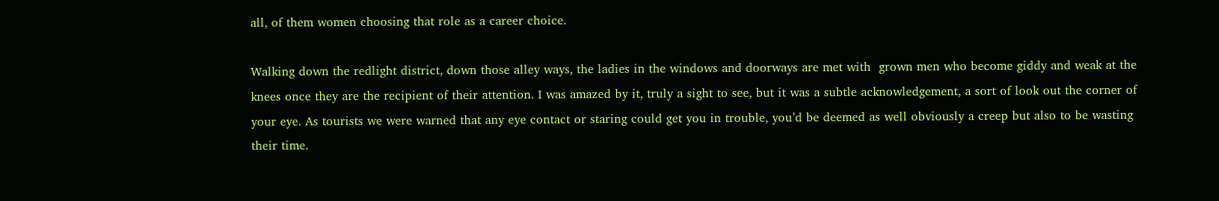all, of them women choosing that role as a career choice.

Walking down the redlight district, down those alley ways, the ladies in the windows and doorways are met with  grown men who become giddy and weak at the knees once they are the recipient of their attention. I was amazed by it, truly a sight to see, but it was a subtle acknowledgement, a sort of look out the corner of your eye. As tourists we were warned that any eye contact or staring could get you in trouble, you’d be deemed as well obviously a creep but also to be wasting their time.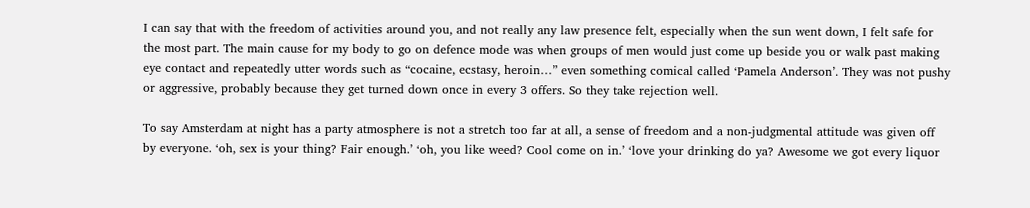I can say that with the freedom of activities around you, and not really any law presence felt, especially when the sun went down, I felt safe for the most part. The main cause for my body to go on defence mode was when groups of men would just come up beside you or walk past making eye contact and repeatedly utter words such as “cocaine, ecstasy, heroin…” even something comical called ‘Pamela Anderson’. They was not pushy or aggressive, probably because they get turned down once in every 3 offers. So they take rejection well.

To say Amsterdam at night has a party atmosphere is not a stretch too far at all, a sense of freedom and a non-judgmental attitude was given off by everyone. ‘oh, sex is your thing? Fair enough.’ ‘oh, you like weed? Cool come on in.’ ‘love your drinking do ya? Awesome we got every liquor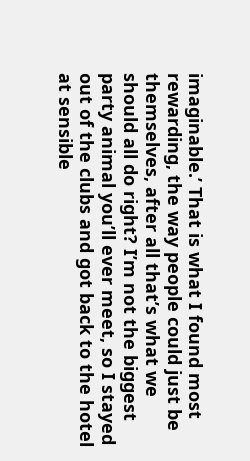imaginable.’ That is what I found most rewarding, the way people could just be themselves, after all that’s what we should all do right? I’m not the biggest party animal you’ll ever meet, so I stayed out of the clubs and got back to the hotel at sensible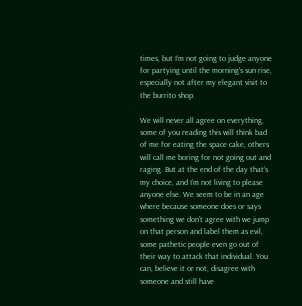times, but I’m not going to judge anyone for partying until the morning’s sun rise, especially not after my elegant visit to the burrito shop.

We will never all agree on everything, some of you reading this will think bad of me for eating the space cake, others will call me boring for not going out and raging. But at the end of the day that’s my choice, and I’m not living to please anyone else. We seem to be in an age where because someone does or says something we don’t agree with we jump on that person and label them as evil, some pathetic people even go out of their way to attack that individual. You can, believe it or not, disagree with someone and still have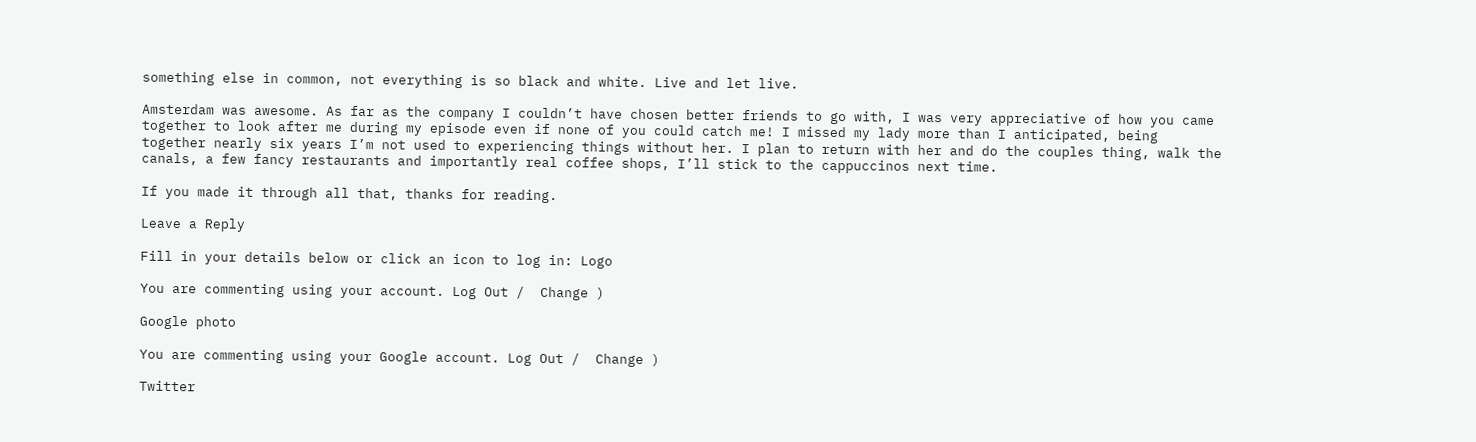something else in common, not everything is so black and white. Live and let live.

Amsterdam was awesome. As far as the company I couldn’t have chosen better friends to go with, I was very appreciative of how you came together to look after me during my episode even if none of you could catch me! I missed my lady more than I anticipated, being together nearly six years I’m not used to experiencing things without her. I plan to return with her and do the couples thing, walk the canals, a few fancy restaurants and importantly real coffee shops, I’ll stick to the cappuccinos next time.

If you made it through all that, thanks for reading.

Leave a Reply

Fill in your details below or click an icon to log in: Logo

You are commenting using your account. Log Out /  Change )

Google photo

You are commenting using your Google account. Log Out /  Change )

Twitter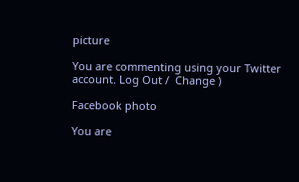picture

You are commenting using your Twitter account. Log Out /  Change )

Facebook photo

You are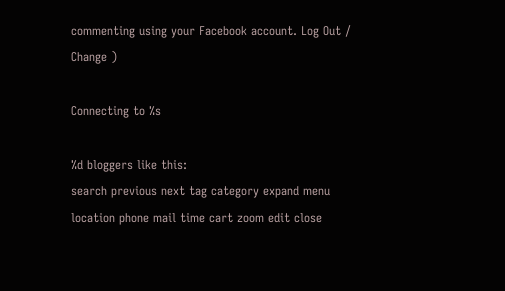commenting using your Facebook account. Log Out /  Change )

Connecting to %s

%d bloggers like this:
search previous next tag category expand menu location phone mail time cart zoom edit close